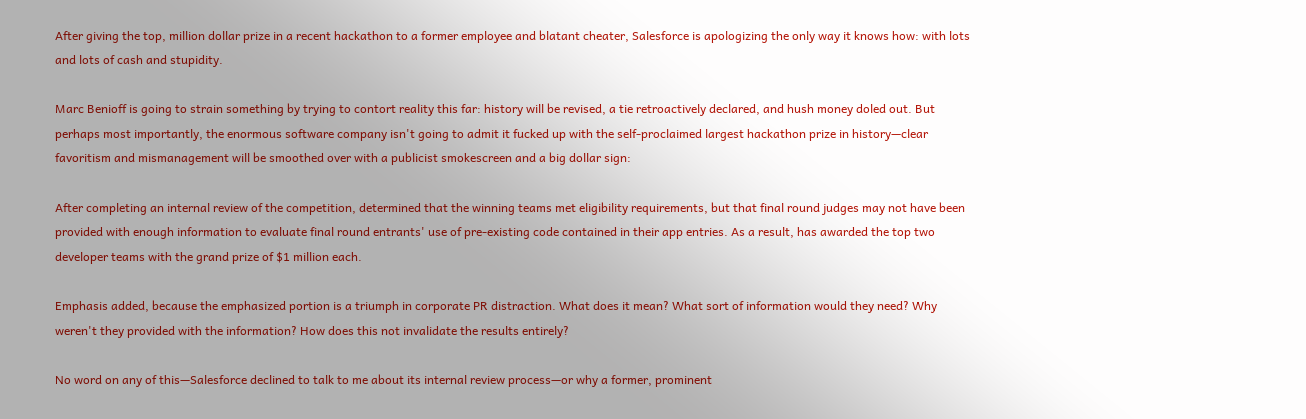After giving the top, million dollar prize in a recent hackathon to a former employee and blatant cheater, Salesforce is apologizing the only way it knows how: with lots and lots of cash and stupidity.

Marc Benioff is going to strain something by trying to contort reality this far: history will be revised, a tie retroactively declared, and hush money doled out. But perhaps most importantly, the enormous software company isn't going to admit it fucked up with the self-proclaimed largest hackathon prize in history—clear favoritism and mismanagement will be smoothed over with a publicist smokescreen and a big dollar sign:

After completing an internal review of the competition, determined that the winning teams met eligibility requirements, but that final round judges may not have been provided with enough information to evaluate final round entrants' use of pre-existing code contained in their app entries. As a result, has awarded the top two developer teams with the grand prize of $1 million each.

Emphasis added, because the emphasized portion is a triumph in corporate PR distraction. What does it mean? What sort of information would they need? Why weren't they provided with the information? How does this not invalidate the results entirely?

No word on any of this—Salesforce declined to talk to me about its internal review process—or why a former, prominent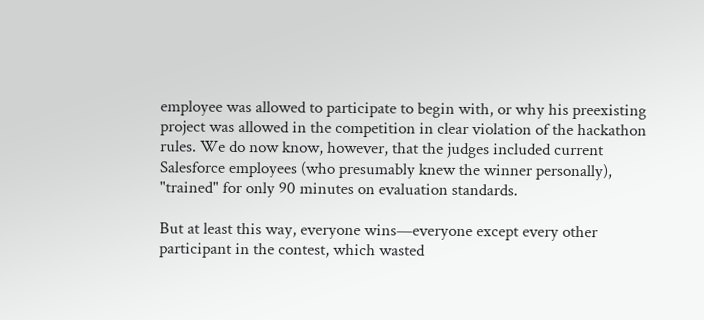employee was allowed to participate to begin with, or why his preexisting project was allowed in the competition in clear violation of the hackathon rules. We do now know, however, that the judges included current Salesforce employees (who presumably knew the winner personally), "trained" for only 90 minutes on evaluation standards.

But at least this way, everyone wins—everyone except every other participant in the contest, which wasted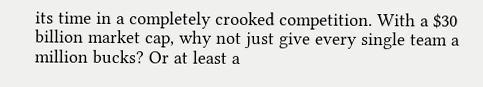its time in a completely crooked competition. With a $30 billion market cap, why not just give every single team a million bucks? Or at least a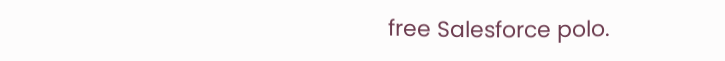free Salesforce polo.